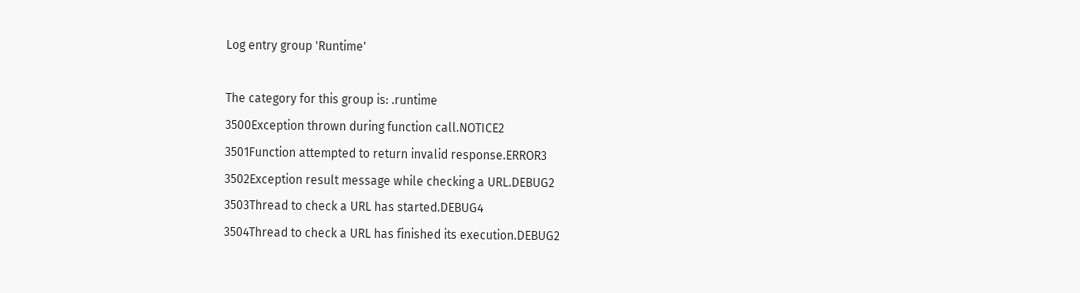Log entry group 'Runtime'

The category for this group is: .runtime
3500Exception thrown during function call.NOTICE2
3501Function attempted to return invalid response.ERROR3
3502Exception result message while checking a URL.DEBUG2
3503Thread to check a URL has started.DEBUG4
3504Thread to check a URL has finished its execution.DEBUG2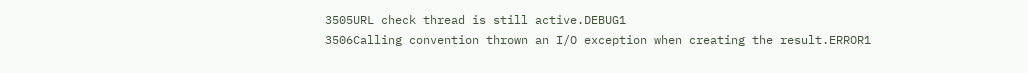3505URL check thread is still active.DEBUG1
3506Calling convention thrown an I/O exception when creating the result.ERROR1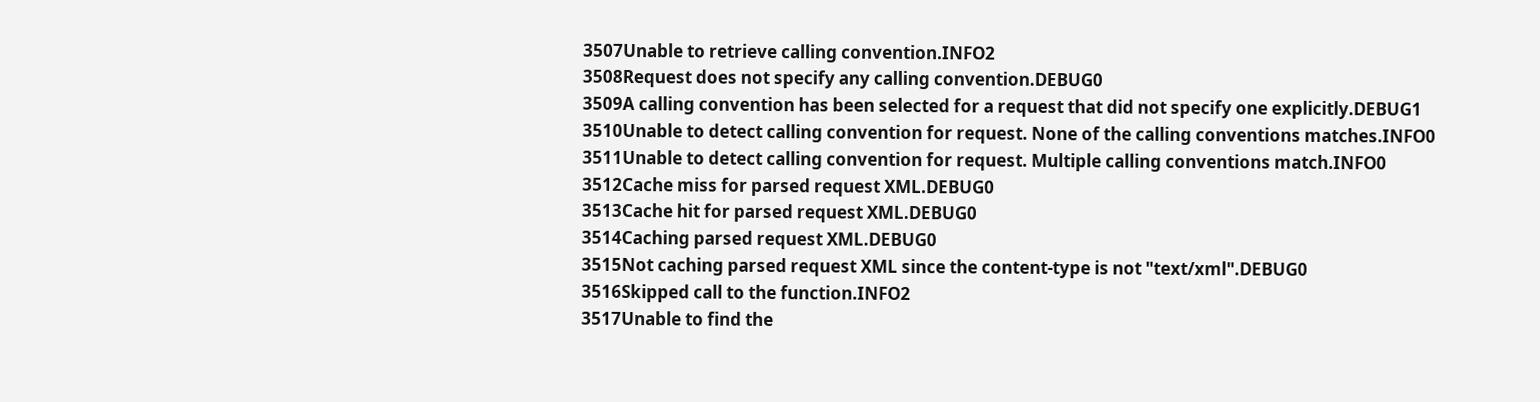3507Unable to retrieve calling convention.INFO2
3508Request does not specify any calling convention.DEBUG0
3509A calling convention has been selected for a request that did not specify one explicitly.DEBUG1
3510Unable to detect calling convention for request. None of the calling conventions matches.INFO0
3511Unable to detect calling convention for request. Multiple calling conventions match.INFO0
3512Cache miss for parsed request XML.DEBUG0
3513Cache hit for parsed request XML.DEBUG0
3514Caching parsed request XML.DEBUG0
3515Not caching parsed request XML since the content-type is not "text/xml".DEBUG0
3516Skipped call to the function.INFO2
3517Unable to find the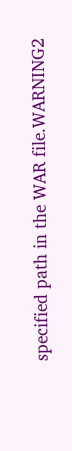specified path in the WAR file.WARNING2